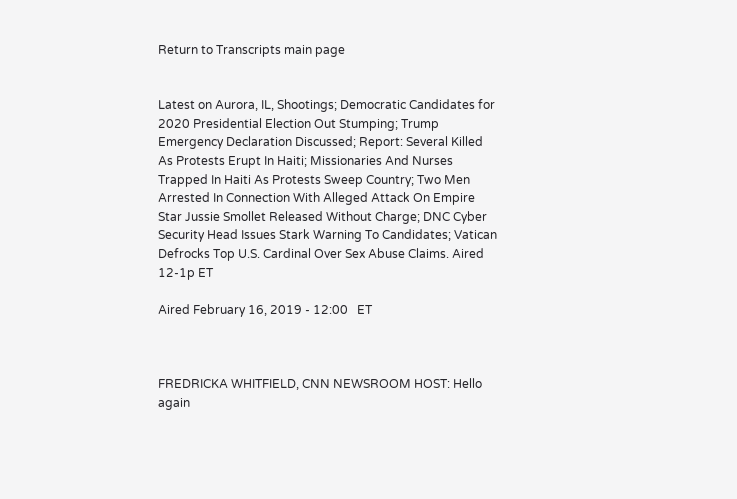Return to Transcripts main page


Latest on Aurora, IL, Shootings; Democratic Candidates for 2020 Presidential Election Out Stumping; Trump Emergency Declaration Discussed; Report: Several Killed As Protests Erupt In Haiti; Missionaries And Nurses Trapped In Haiti As Protests Sweep Country; Two Men Arrested In Connection With Alleged Attack On Empire Star Jussie Smollet Released Without Charge; DNC Cyber Security Head Issues Stark Warning To Candidates; Vatican Defrocks Top U.S. Cardinal Over Sex Abuse Claims. Aired 12-1p ET

Aired February 16, 2019 - 12:00   ET



FREDRICKA WHITFIELD, CNN NEWSROOM HOST: Hello again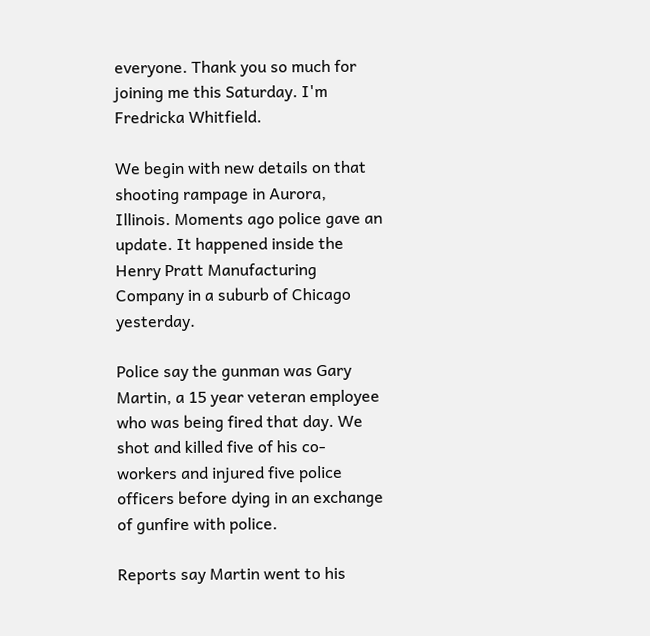everyone. Thank you so much for joining me this Saturday. I'm Fredricka Whitfield.

We begin with new details on that shooting rampage in Aurora, Illinois. Moments ago police gave an update. It happened inside the Henry Pratt Manufacturing Company in a suburb of Chicago yesterday.

Police say the gunman was Gary Martin, a 15 year veteran employee who was being fired that day. We shot and killed five of his co-workers and injured five police officers before dying in an exchange of gunfire with police.

Reports say Martin went to his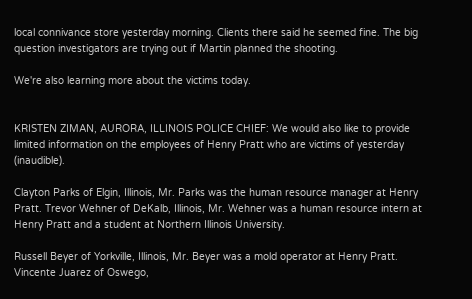local connivance store yesterday morning. Clients there said he seemed fine. The big question investigators are trying out if Martin planned the shooting.

We're also learning more about the victims today.


KRISTEN ZIMAN, AURORA, ILLINOIS POLICE CHIEF: We would also like to provide limited information on the employees of Henry Pratt who are victims of yesterday (inaudible).

Clayton Parks of Elgin, Illinois, Mr. Parks was the human resource manager at Henry Pratt. Trevor Wehner of DeKalb, Illinois, Mr. Wehner was a human resource intern at Henry Pratt and a student at Northern Illinois University.

Russell Beyer of Yorkville, Illinois, Mr. Beyer was a mold operator at Henry Pratt. Vincente Juarez of Oswego,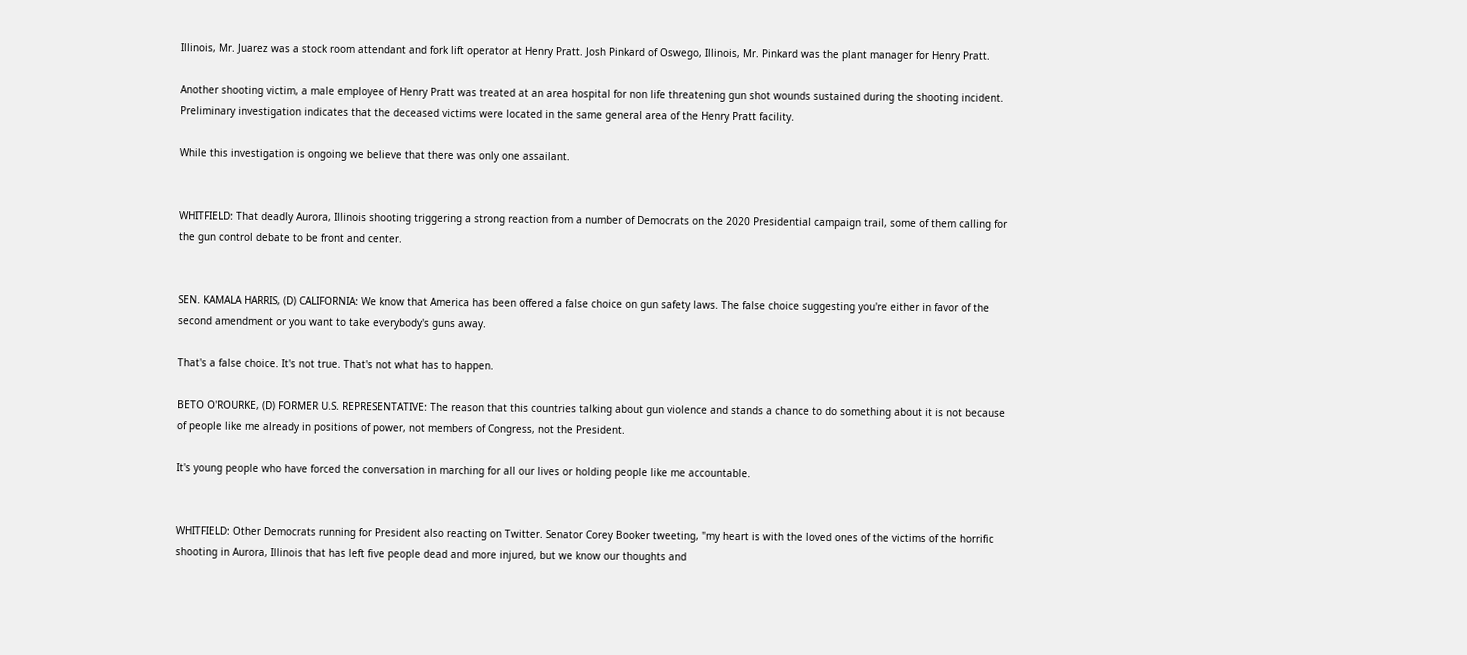Illinois, Mr. Juarez was a stock room attendant and fork lift operator at Henry Pratt. Josh Pinkard of Oswego, Illinois, Mr. Pinkard was the plant manager for Henry Pratt.

Another shooting victim, a male employee of Henry Pratt was treated at an area hospital for non life threatening gun shot wounds sustained during the shooting incident. Preliminary investigation indicates that the deceased victims were located in the same general area of the Henry Pratt facility.

While this investigation is ongoing we believe that there was only one assailant.


WHITFIELD: That deadly Aurora, Illinois shooting triggering a strong reaction from a number of Democrats on the 2020 Presidential campaign trail, some of them calling for the gun control debate to be front and center.


SEN. KAMALA HARRIS, (D) CALIFORNIA: We know that America has been offered a false choice on gun safety laws. The false choice suggesting you're either in favor of the second amendment or you want to take everybody's guns away.

That's a false choice. It's not true. That's not what has to happen.

BETO O'ROURKE, (D) FORMER U.S. REPRESENTATIVE: The reason that this countries talking about gun violence and stands a chance to do something about it is not because of people like me already in positions of power, not members of Congress, not the President.

It's young people who have forced the conversation in marching for all our lives or holding people like me accountable.


WHITFIELD: Other Democrats running for President also reacting on Twitter. Senator Corey Booker tweeting, "my heart is with the loved ones of the victims of the horrific shooting in Aurora, Illinois that has left five people dead and more injured, but we know our thoughts and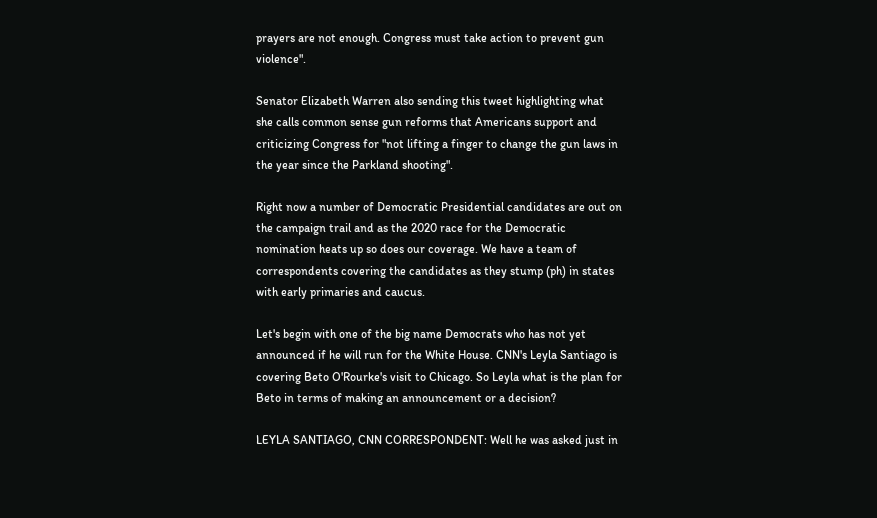prayers are not enough. Congress must take action to prevent gun violence".

Senator Elizabeth Warren also sending this tweet highlighting what she calls common sense gun reforms that Americans support and criticizing Congress for "not lifting a finger to change the gun laws in the year since the Parkland shooting".

Right now a number of Democratic Presidential candidates are out on the campaign trail and as the 2020 race for the Democratic nomination heats up so does our coverage. We have a team of correspondents covering the candidates as they stump (ph) in states with early primaries and caucus.

Let's begin with one of the big name Democrats who has not yet announced if he will run for the White House. CNN's Leyla Santiago is covering Beto O'Rourke's visit to Chicago. So Leyla what is the plan for Beto in terms of making an announcement or a decision?

LEYLA SANTIAGO, CNN CORRESPONDENT: Well he was asked just in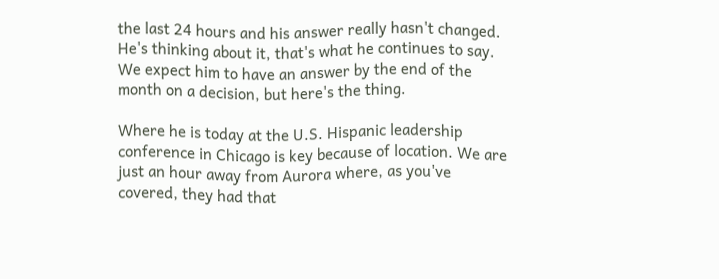the last 24 hours and his answer really hasn't changed. He's thinking about it, that's what he continues to say. We expect him to have an answer by the end of the month on a decision, but here's the thing.

Where he is today at the U.S. Hispanic leadership conference in Chicago is key because of location. We are just an hour away from Aurora where, as you've covered, they had that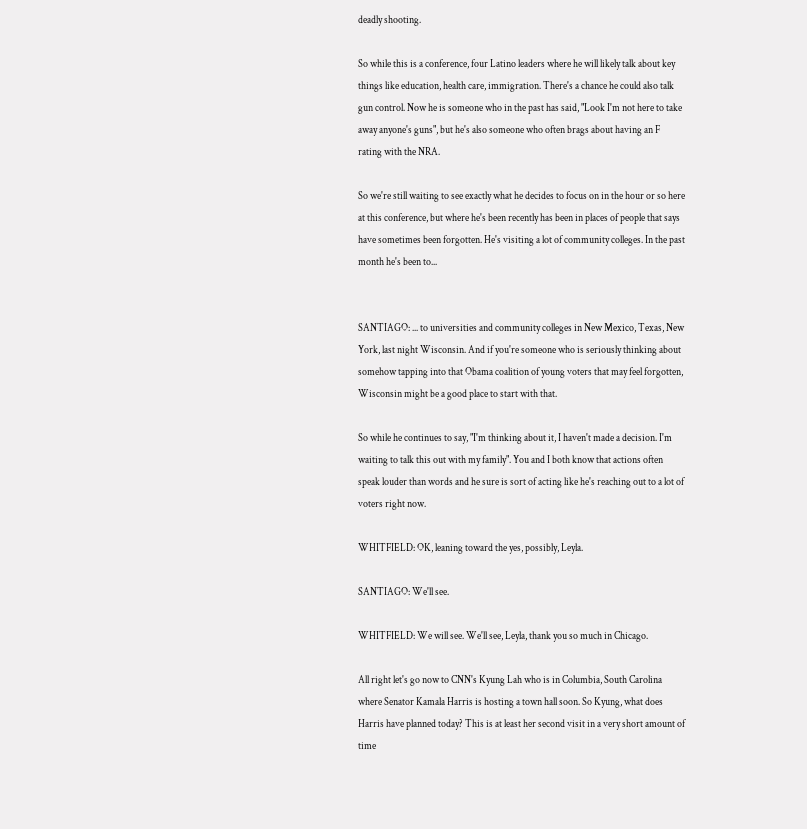deadly shooting.

So while this is a conference, four Latino leaders where he will likely talk about key things like education, health care, immigration. There's a chance he could also talk gun control. Now he is someone who in the past has said, "Look I'm not here to take away anyone's guns", but he's also someone who often brags about having an F rating with the NRA.

So we're still waiting to see exactly what he decides to focus on in the hour or so here at this conference, but where he's been recently has been in places of people that says have sometimes been forgotten. He's visiting a lot of community colleges. In the past month he's been to...


SANTIAGO: ... to universities and community colleges in New Mexico, Texas, New York, last night Wisconsin. And if you're someone who is seriously thinking about somehow tapping into that Obama coalition of young voters that may feel forgotten, Wisconsin might be a good place to start with that.

So while he continues to say, "I'm thinking about it, I haven't made a decision. I'm waiting to talk this out with my family". You and I both know that actions often speak louder than words and he sure is sort of acting like he's reaching out to a lot of voters right now.

WHITFIELD: OK, leaning toward the yes, possibly, Leyla.

SANTIAGO: We'll see.

WHITFIELD: We will see. We'll see, Leyla, thank you so much in Chicago.

All right let's go now to CNN's Kyung Lah who is in Columbia, South Carolina where Senator Kamala Harris is hosting a town hall soon. So Kyung, what does Harris have planned today? This is at least her second visit in a very short amount of time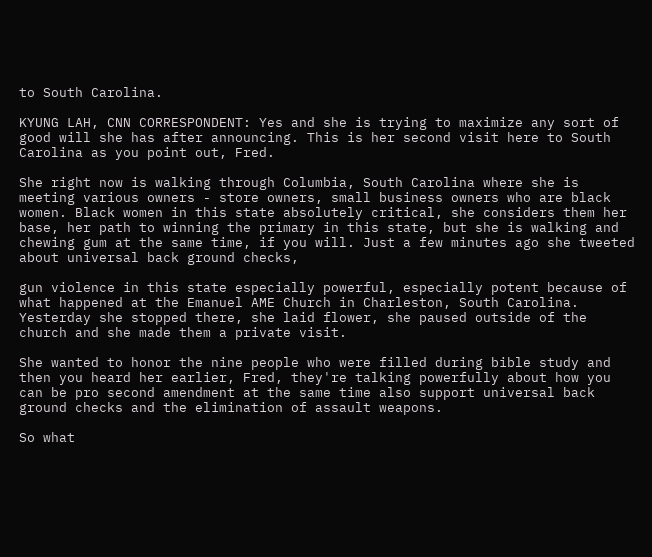to South Carolina.

KYUNG LAH, CNN CORRESPONDENT: Yes and she is trying to maximize any sort of good will she has after announcing. This is her second visit here to South Carolina as you point out, Fred.

She right now is walking through Columbia, South Carolina where she is meeting various owners - store owners, small business owners who are black women. Black women in this state absolutely critical, she considers them her base, her path to winning the primary in this state, but she is walking and chewing gum at the same time, if you will. Just a few minutes ago she tweeted about universal back ground checks,

gun violence in this state especially powerful, especially potent because of what happened at the Emanuel AME Church in Charleston, South Carolina. Yesterday she stopped there, she laid flower, she paused outside of the church and she made them a private visit.

She wanted to honor the nine people who were filled during bible study and then you heard her earlier, Fred, they're talking powerfully about how you can be pro second amendment at the same time also support universal back ground checks and the elimination of assault weapons.

So what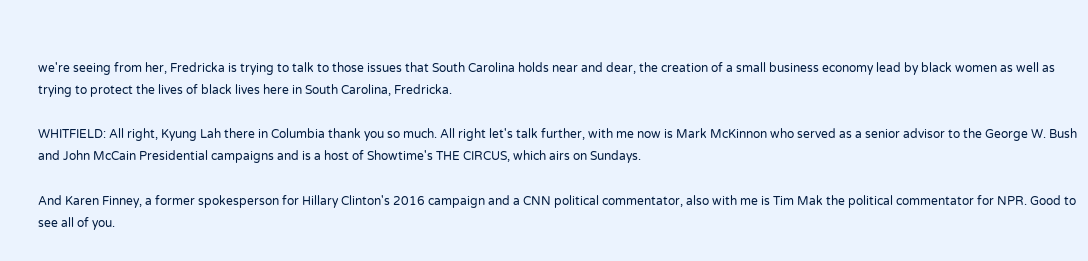we're seeing from her, Fredricka is trying to talk to those issues that South Carolina holds near and dear, the creation of a small business economy lead by black women as well as trying to protect the lives of black lives here in South Carolina, Fredricka.

WHITFIELD: All right, Kyung Lah there in Columbia thank you so much. All right let's talk further, with me now is Mark McKinnon who served as a senior advisor to the George W. Bush and John McCain Presidential campaigns and is a host of Showtime's THE CIRCUS, which airs on Sundays.

And Karen Finney, a former spokesperson for Hillary Clinton's 2016 campaign and a CNN political commentator, also with me is Tim Mak the political commentator for NPR. Good to see all of you.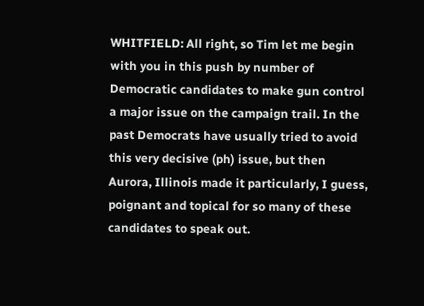WHITFIELD: All right, so Tim let me begin with you in this push by number of Democratic candidates to make gun control a major issue on the campaign trail. In the past Democrats have usually tried to avoid this very decisive (ph) issue, but then Aurora, Illinois made it particularly, I guess, poignant and topical for so many of these candidates to speak out.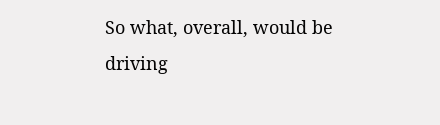So what, overall, would be driving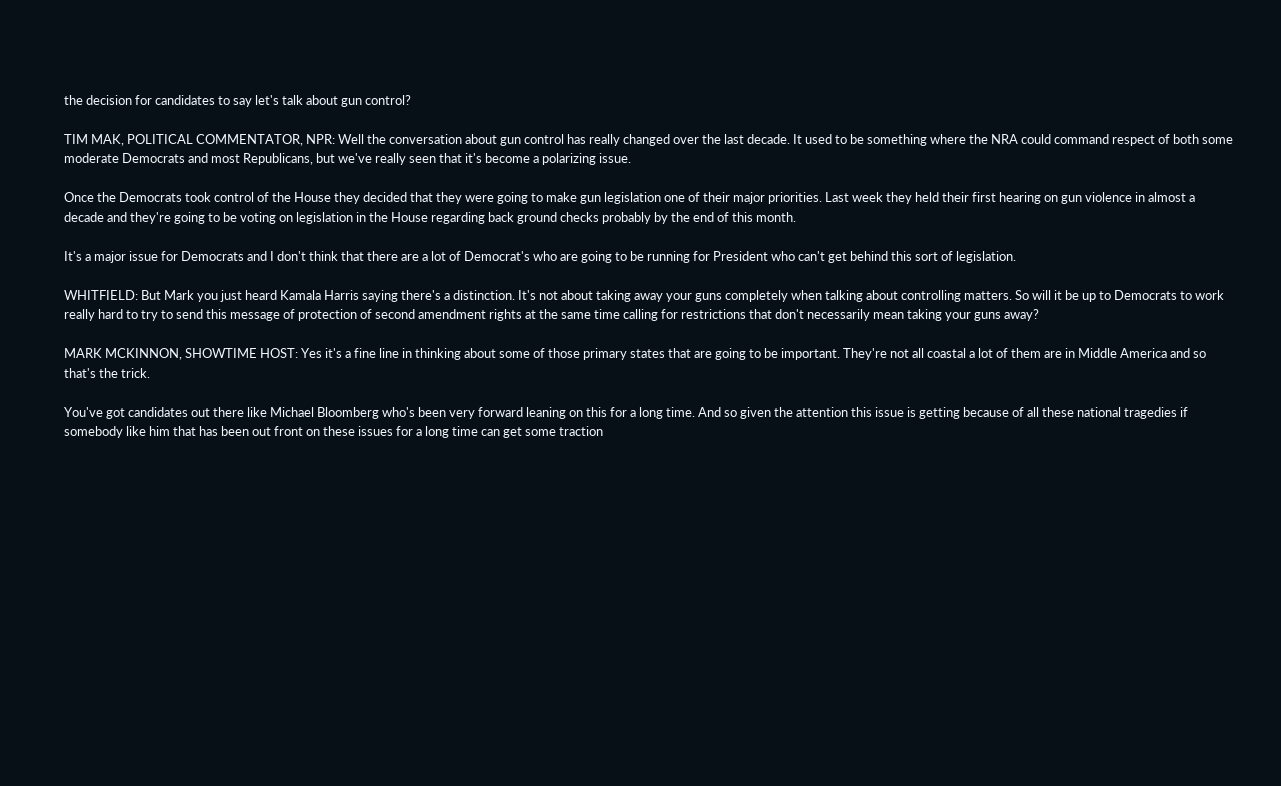the decision for candidates to say let's talk about gun control?

TIM MAK, POLITICAL COMMENTATOR, NPR: Well the conversation about gun control has really changed over the last decade. It used to be something where the NRA could command respect of both some moderate Democrats and most Republicans, but we've really seen that it's become a polarizing issue.

Once the Democrats took control of the House they decided that they were going to make gun legislation one of their major priorities. Last week they held their first hearing on gun violence in almost a decade and they're going to be voting on legislation in the House regarding back ground checks probably by the end of this month.

It's a major issue for Democrats and I don't think that there are a lot of Democrat's who are going to be running for President who can't get behind this sort of legislation.

WHITFIELD: But Mark you just heard Kamala Harris saying there's a distinction. It's not about taking away your guns completely when talking about controlling matters. So will it be up to Democrats to work really hard to try to send this message of protection of second amendment rights at the same time calling for restrictions that don't necessarily mean taking your guns away?

MARK MCKINNON, SHOWTIME HOST: Yes it's a fine line in thinking about some of those primary states that are going to be important. They're not all coastal a lot of them are in Middle America and so that's the trick.

You've got candidates out there like Michael Bloomberg who's been very forward leaning on this for a long time. And so given the attention this issue is getting because of all these national tragedies if somebody like him that has been out front on these issues for a long time can get some traction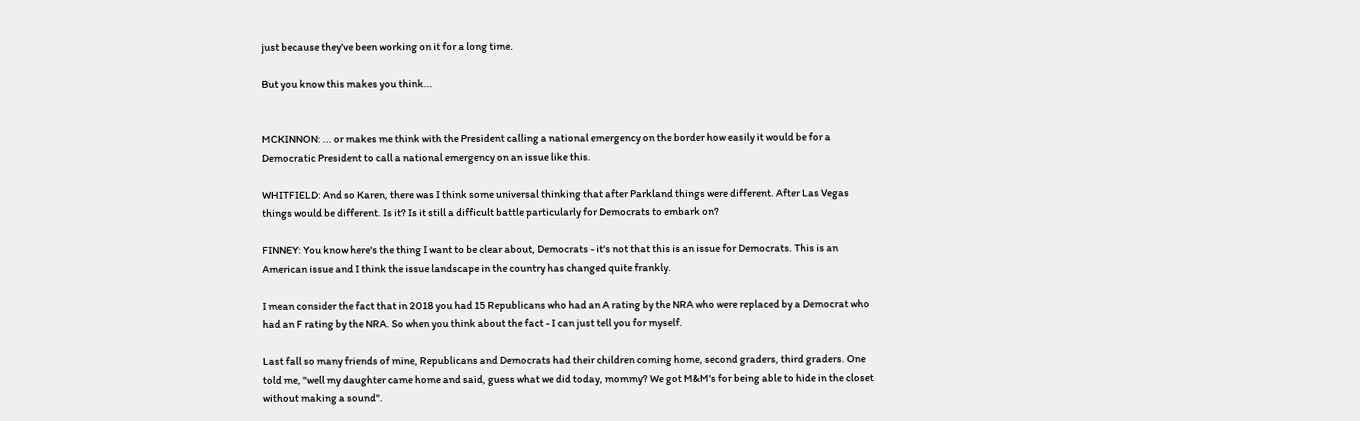just because they've been working on it for a long time.

But you know this makes you think...


MCKINNON: ... or makes me think with the President calling a national emergency on the border how easily it would be for a Democratic President to call a national emergency on an issue like this.

WHITFIELD: And so Karen, there was I think some universal thinking that after Parkland things were different. After Las Vegas things would be different. Is it? Is it still a difficult battle particularly for Democrats to embark on?

FINNEY: You know here's the thing I want to be clear about, Democrats - it's not that this is an issue for Democrats. This is an American issue and I think the issue landscape in the country has changed quite frankly.

I mean consider the fact that in 2018 you had 15 Republicans who had an A rating by the NRA who were replaced by a Democrat who had an F rating by the NRA. So when you think about the fact - I can just tell you for myself.

Last fall so many friends of mine, Republicans and Democrats had their children coming home, second graders, third graders. One told me, "well my daughter came home and said, guess what we did today, mommy? We got M&M's for being able to hide in the closet without making a sound".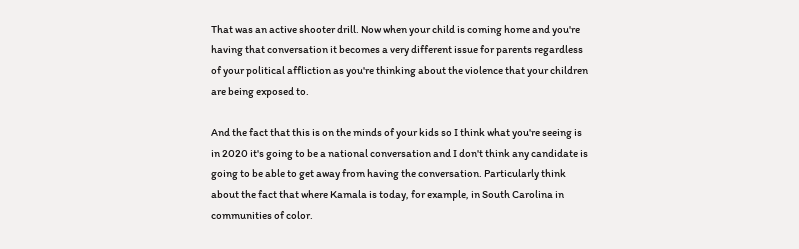That was an active shooter drill. Now when your child is coming home and you're having that conversation it becomes a very different issue for parents regardless of your political affliction as you're thinking about the violence that your children are being exposed to.

And the fact that this is on the minds of your kids so I think what you're seeing is in 2020 it's going to be a national conversation and I don't think any candidate is going to be able to get away from having the conversation. Particularly think about the fact that where Kamala is today, for example, in South Carolina in communities of color.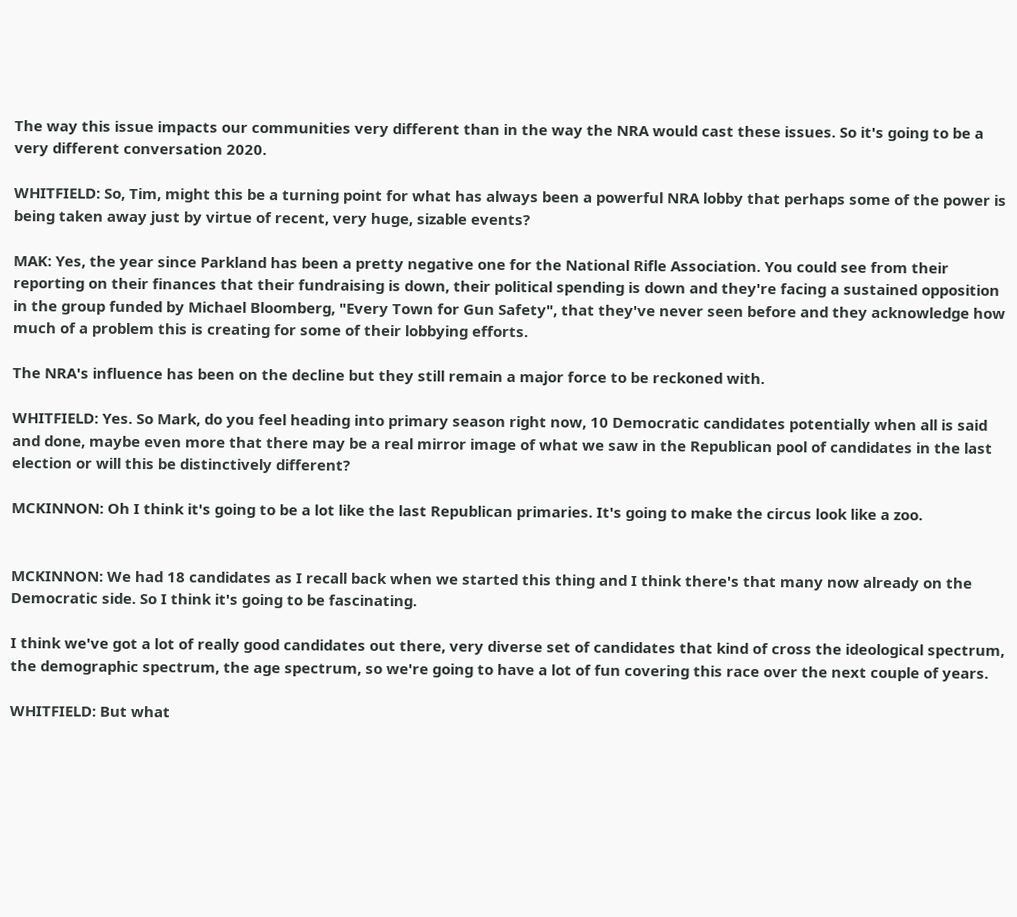The way this issue impacts our communities very different than in the way the NRA would cast these issues. So it's going to be a very different conversation 2020.

WHITFIELD: So, Tim, might this be a turning point for what has always been a powerful NRA lobby that perhaps some of the power is being taken away just by virtue of recent, very huge, sizable events?

MAK: Yes, the year since Parkland has been a pretty negative one for the National Rifle Association. You could see from their reporting on their finances that their fundraising is down, their political spending is down and they're facing a sustained opposition in the group funded by Michael Bloomberg, "Every Town for Gun Safety", that they've never seen before and they acknowledge how much of a problem this is creating for some of their lobbying efforts.

The NRA's influence has been on the decline but they still remain a major force to be reckoned with.

WHITFIELD: Yes. So Mark, do you feel heading into primary season right now, 10 Democratic candidates potentially when all is said and done, maybe even more that there may be a real mirror image of what we saw in the Republican pool of candidates in the last election or will this be distinctively different?

MCKINNON: Oh I think it's going to be a lot like the last Republican primaries. It's going to make the circus look like a zoo.


MCKINNON: We had 18 candidates as I recall back when we started this thing and I think there's that many now already on the Democratic side. So I think it's going to be fascinating.

I think we've got a lot of really good candidates out there, very diverse set of candidates that kind of cross the ideological spectrum, the demographic spectrum, the age spectrum, so we're going to have a lot of fun covering this race over the next couple of years.

WHITFIELD: But what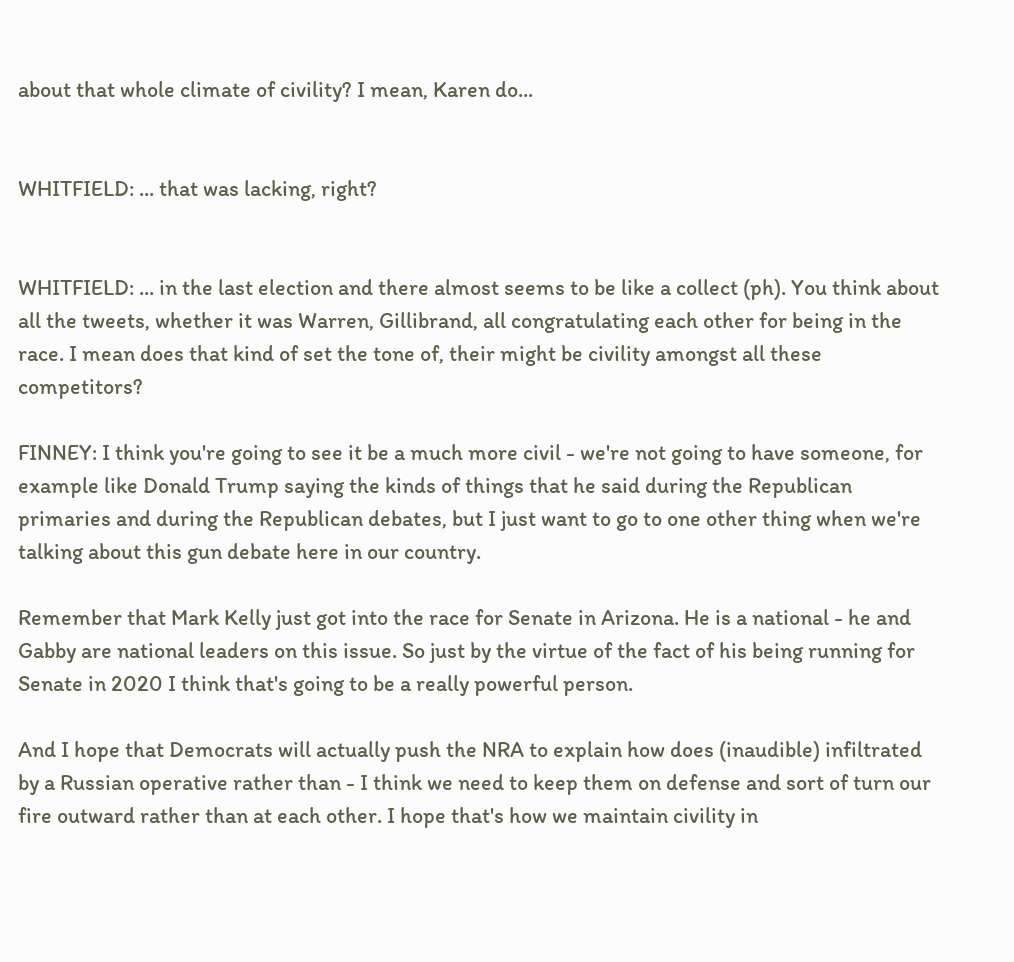about that whole climate of civility? I mean, Karen do...


WHITFIELD: ... that was lacking, right?


WHITFIELD: ... in the last election and there almost seems to be like a collect (ph). You think about all the tweets, whether it was Warren, Gillibrand, all congratulating each other for being in the race. I mean does that kind of set the tone of, their might be civility amongst all these competitors?

FINNEY: I think you're going to see it be a much more civil - we're not going to have someone, for example like Donald Trump saying the kinds of things that he said during the Republican primaries and during the Republican debates, but I just want to go to one other thing when we're talking about this gun debate here in our country.

Remember that Mark Kelly just got into the race for Senate in Arizona. He is a national - he and Gabby are national leaders on this issue. So just by the virtue of the fact of his being running for Senate in 2020 I think that's going to be a really powerful person.

And I hope that Democrats will actually push the NRA to explain how does (inaudible) infiltrated by a Russian operative rather than - I think we need to keep them on defense and sort of turn our fire outward rather than at each other. I hope that's how we maintain civility in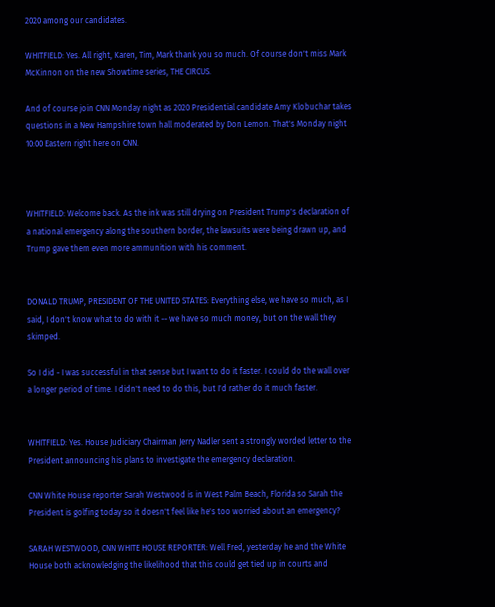2020 among our candidates.

WHITFIELD: Yes. All right, Karen, Tim, Mark thank you so much. Of course don't miss Mark McKinnon on the new Showtime series, THE CIRCUS.

And of course join CNN Monday night as 2020 Presidential candidate Amy Klobuchar takes questions in a New Hampshire town hall moderated by Don Lemon. That's Monday night 10:00 Eastern right here on CNN.



WHITFIELD: Welcome back. As the ink was still drying on President Trump's declaration of a national emergency along the southern border, the lawsuits were being drawn up, and Trump gave them even more ammunition with his comment.


DONALD TRUMP, PRESIDENT OF THE UNITED STATES: Everything else, we have so much, as I said, I don't know what to do with it -- we have so much money, but on the wall they skimped.

So I did - I was successful in that sense but I want to do it faster. I could do the wall over a longer period of time. I didn't need to do this, but I'd rather do it much faster.


WHITFIELD: Yes. House Judiciary Chairman Jerry Nadler sent a strongly worded letter to the President announcing his plans to investigate the emergency declaration.

CNN White House reporter Sarah Westwood is in West Palm Beach, Florida so Sarah the President is golfing today so it doesn't feel like he's too worried about an emergency?

SARAH WESTWOOD, CNN WHITE HOUSE REPORTER: Well Fred, yesterday he and the White House both acknowledging the likelihood that this could get tied up in courts and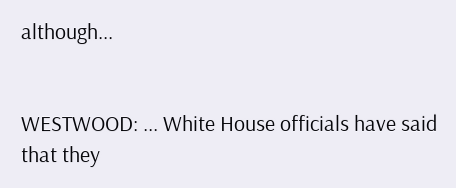although...


WESTWOOD: ... White House officials have said that they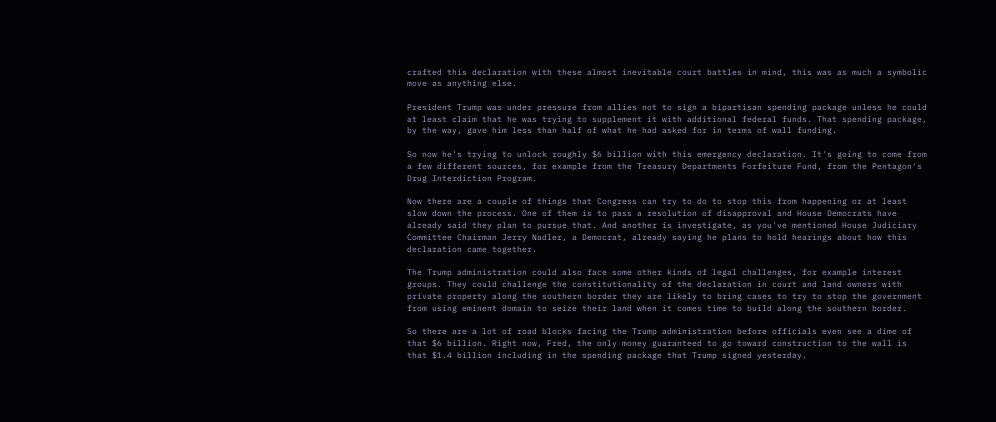crafted this declaration with these almost inevitable court battles in mind, this was as much a symbolic move as anything else.

President Trump was under pressure from allies not to sign a bipartisan spending package unless he could at least claim that he was trying to supplement it with additional federal funds. That spending package, by the way, gave him less than half of what he had asked for in terms of wall funding.

So now he's trying to unlock roughly $6 billion with this emergency declaration. It's going to come from a few different sources, for example from the Treasury Departments Forfeiture Fund, from the Pentagon's Drug Interdiction Program.

Now there are a couple of things that Congress can try to do to stop this from happening or at least slow down the process. One of them is to pass a resolution of disapproval and House Democrats have already said they plan to pursue that. And another is investigate, as you've mentioned House Judiciary Committee Chairman Jerry Nadler, a Democrat, already saying he plans to hold hearings about how this declaration came together.

The Trump administration could also face some other kinds of legal challenges, for example interest groups. They could challenge the constitutionality of the declaration in court and land owners with private property along the southern border they are likely to bring cases to try to stop the government from using eminent domain to seize their land when it comes time to build along the southern border.

So there are a lot of road blocks facing the Trump administration before officials even see a dime of that $6 billion. Right now, Fred, the only money guaranteed to go toward construction to the wall is that $1.4 billion including in the spending package that Trump signed yesterday.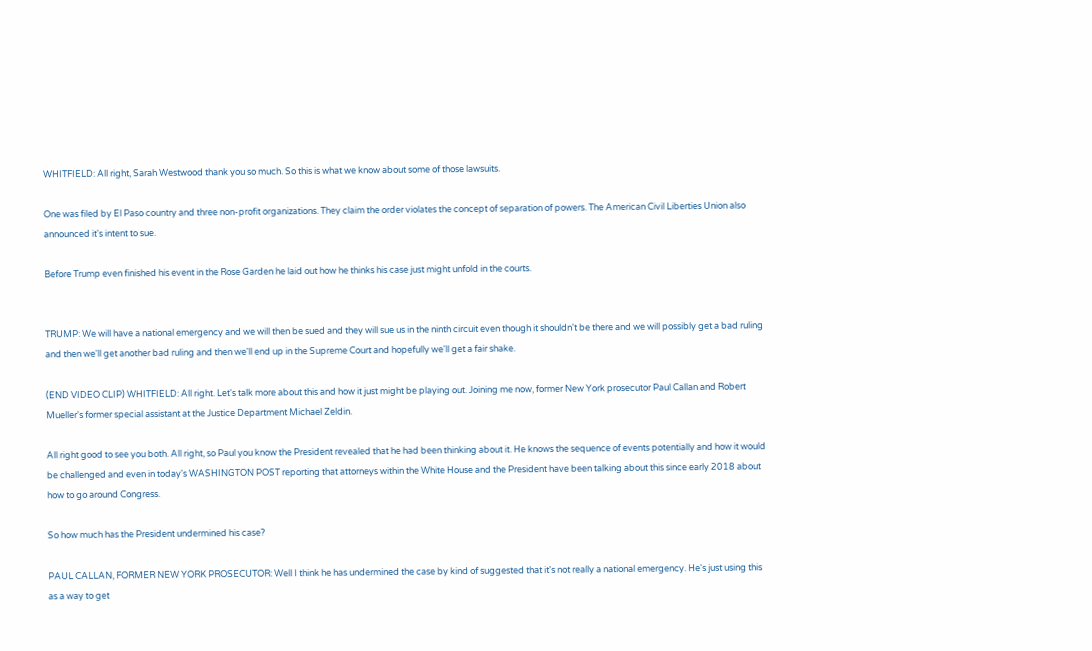WHITFIELD: All right, Sarah Westwood thank you so much. So this is what we know about some of those lawsuits.

One was filed by El Paso country and three non-profit organizations. They claim the order violates the concept of separation of powers. The American Civil Liberties Union also announced it's intent to sue.

Before Trump even finished his event in the Rose Garden he laid out how he thinks his case just might unfold in the courts.


TRUMP: We will have a national emergency and we will then be sued and they will sue us in the ninth circuit even though it shouldn't be there and we will possibly get a bad ruling and then we'll get another bad ruling and then we'll end up in the Supreme Court and hopefully we'll get a fair shake.

(END VIDEO CLIP) WHITFIELD: All right. Let's talk more about this and how it just might be playing out. Joining me now, former New York prosecutor Paul Callan and Robert Mueller's former special assistant at the Justice Department Michael Zeldin.

All right good to see you both. All right, so Paul you know the President revealed that he had been thinking about it. He knows the sequence of events potentially and how it would be challenged and even in today's WASHINGTON POST reporting that attorneys within the White House and the President have been talking about this since early 2018 about how to go around Congress.

So how much has the President undermined his case?

PAUL CALLAN, FORMER NEW YORK PROSECUTOR: Well I think he has undermined the case by kind of suggested that it's not really a national emergency. He's just using this as a way to get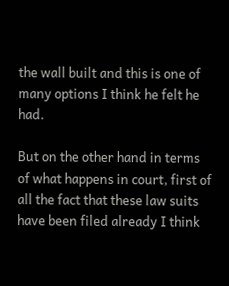the wall built and this is one of many options I think he felt he had.

But on the other hand in terms of what happens in court, first of all the fact that these law suits have been filed already I think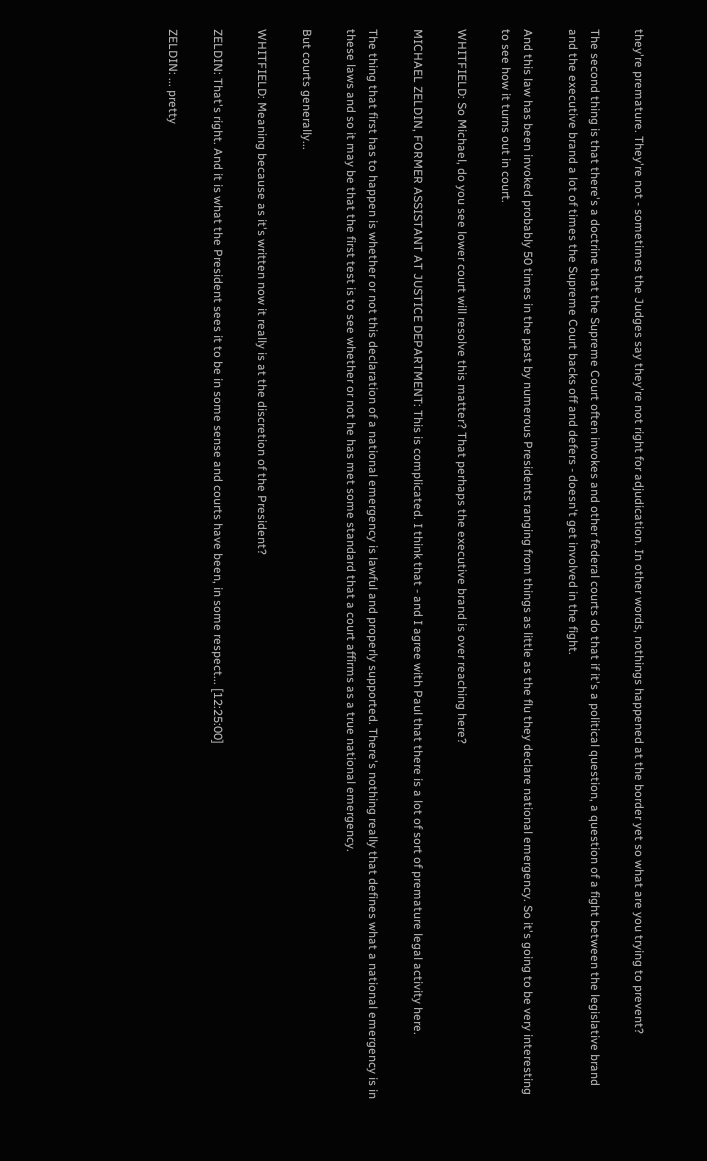they're premature. They're not - sometimes the Judges say they're not right for adjudication. In other words, nothings happened at the border yet so what are you trying to prevent?

The second thing is that there's a doctrine that the Supreme Court often invokes and other federal courts do that if it's a political question, a question of a fight between the legislative brand and the executive brand a lot of times the Supreme Court backs off and defers - doesn't get involved in the fight.

And this law has been invoked probably 50 times in the past by numerous Presidents ranging from things as little as the flu they declare national emergency. So it's going to be very interesting to see how it turns out in court.

WHITFIELD: So Michael, do you see lower court will resolve this matter? That perhaps the executive brand is over reaching here?

MICHAEL ZELDIN, FORMER ASSISTANT AT JUSTICE DEPARTMENT: This is complicated. I think that - and I agree with Paul that there is a lot of sort of premature legal activity here.

The thing that first has to happen is whether or not this declaration of a national emergency is lawful and properly supported. There's nothing really that defines what a national emergency is in these laws and so it may be that the first test is to see whether or not he has met some standard that a court affirms as a true national emergency.

But courts generally...

WHITFIELD: Meaning because as it's written now it really is at the discretion of the President?

ZELDIN: That's right. And it is what the President sees it to be in some sense and courts have been, in some respect... [12:25:00]

ZELDIN: ... pretty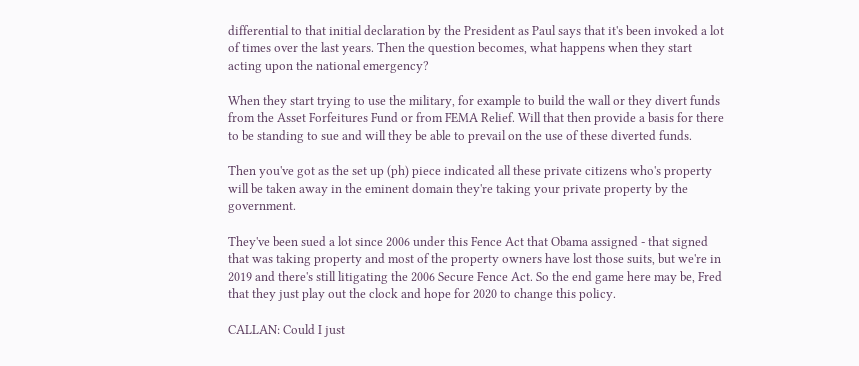differential to that initial declaration by the President as Paul says that it's been invoked a lot of times over the last years. Then the question becomes, what happens when they start acting upon the national emergency?

When they start trying to use the military, for example to build the wall or they divert funds from the Asset Forfeitures Fund or from FEMA Relief. Will that then provide a basis for there to be standing to sue and will they be able to prevail on the use of these diverted funds.

Then you've got as the set up (ph) piece indicated all these private citizens who's property will be taken away in the eminent domain they're taking your private property by the government.

They've been sued a lot since 2006 under this Fence Act that Obama assigned - that signed that was taking property and most of the property owners have lost those suits, but we're in 2019 and there's still litigating the 2006 Secure Fence Act. So the end game here may be, Fred that they just play out the clock and hope for 2020 to change this policy.

CALLAN: Could I just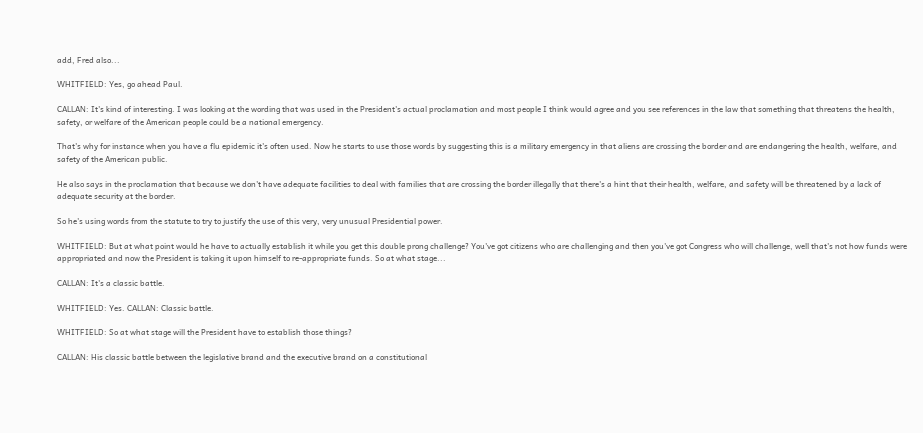add, Fred also...

WHITFIELD: Yes, go ahead Paul.

CALLAN: It's kind of interesting. I was looking at the wording that was used in the President's actual proclamation and most people I think would agree and you see references in the law that something that threatens the health, safety, or welfare of the American people could be a national emergency.

That's why for instance when you have a flu epidemic it's often used. Now he starts to use those words by suggesting this is a military emergency in that aliens are crossing the border and are endangering the health, welfare, and safety of the American public.

He also says in the proclamation that because we don't have adequate facilities to deal with families that are crossing the border illegally that there's a hint that their health, welfare, and safety will be threatened by a lack of adequate security at the border.

So he's using words from the statute to try to justify the use of this very, very unusual Presidential power.

WHITFIELD: But at what point would he have to actually establish it while you get this double prong challenge? You've got citizens who are challenging and then you've got Congress who will challenge, well that's not how funds were appropriated and now the President is taking it upon himself to re-appropriate funds. So at what stage...

CALLAN: It's a classic battle.

WHITFIELD: Yes. CALLAN: Classic battle.

WHITFIELD: So at what stage will the President have to establish those things?

CALLAN: His classic battle between the legislative brand and the executive brand on a constitutional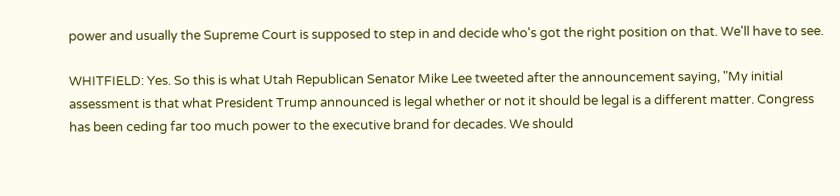power and usually the Supreme Court is supposed to step in and decide who's got the right position on that. We'll have to see.

WHITFIELD: Yes. So this is what Utah Republican Senator Mike Lee tweeted after the announcement saying, "My initial assessment is that what President Trump announced is legal whether or not it should be legal is a different matter. Congress has been ceding far too much power to the executive brand for decades. We should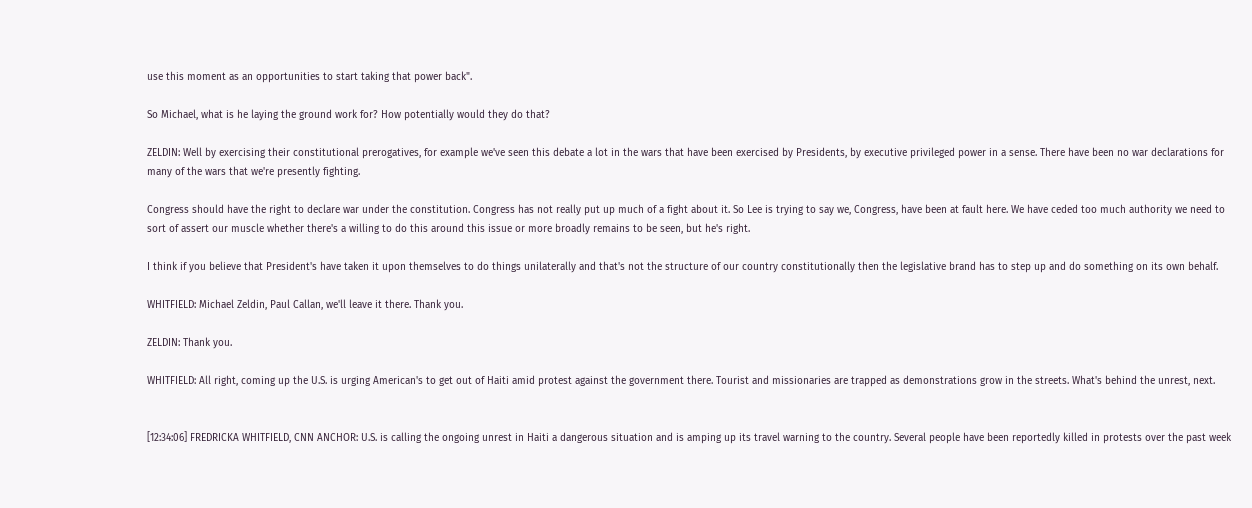use this moment as an opportunities to start taking that power back".

So Michael, what is he laying the ground work for? How potentially would they do that?

ZELDIN: Well by exercising their constitutional prerogatives, for example we've seen this debate a lot in the wars that have been exercised by Presidents, by executive privileged power in a sense. There have been no war declarations for many of the wars that we're presently fighting.

Congress should have the right to declare war under the constitution. Congress has not really put up much of a fight about it. So Lee is trying to say we, Congress, have been at fault here. We have ceded too much authority we need to sort of assert our muscle whether there's a willing to do this around this issue or more broadly remains to be seen, but he's right.

I think if you believe that President's have taken it upon themselves to do things unilaterally and that's not the structure of our country constitutionally then the legislative brand has to step up and do something on its own behalf.

WHITFIELD: Michael Zeldin, Paul Callan, we'll leave it there. Thank you.

ZELDIN: Thank you.

WHITFIELD: All right, coming up the U.S. is urging American's to get out of Haiti amid protest against the government there. Tourist and missionaries are trapped as demonstrations grow in the streets. What's behind the unrest, next.


[12:34:06] FREDRICKA WHITFIELD, CNN ANCHOR: U.S. is calling the ongoing unrest in Haiti a dangerous situation and is amping up its travel warning to the country. Several people have been reportedly killed in protests over the past week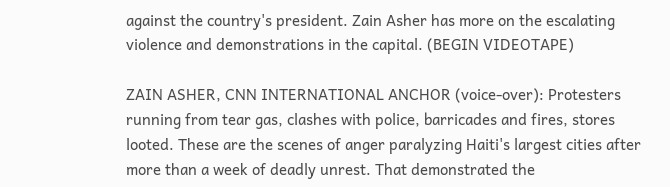against the country's president. Zain Asher has more on the escalating violence and demonstrations in the capital. (BEGIN VIDEOTAPE)

ZAIN ASHER, CNN INTERNATIONAL ANCHOR (voice-over): Protesters running from tear gas, clashes with police, barricades and fires, stores looted. These are the scenes of anger paralyzing Haiti's largest cities after more than a week of deadly unrest. That demonstrated the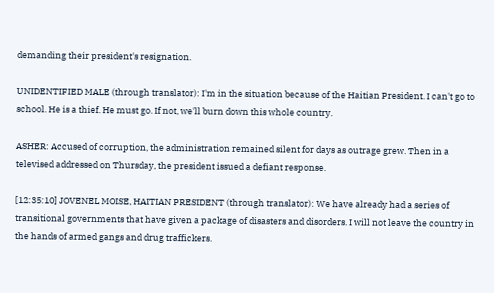demanding their president's resignation.

UNIDENTIFIED MALE (through translator): I'm in the situation because of the Haitian President. I can't go to school. He is a thief. He must go. If not, we'll burn down this whole country.

ASHER: Accused of corruption, the administration remained silent for days as outrage grew. Then in a televised addressed on Thursday, the president issued a defiant response.

[12:35:10] JOVENEL MOISE, HAITIAN PRESIDENT (through translator): We have already had a series of transitional governments that have given a package of disasters and disorders. I will not leave the country in the hands of armed gangs and drug traffickers.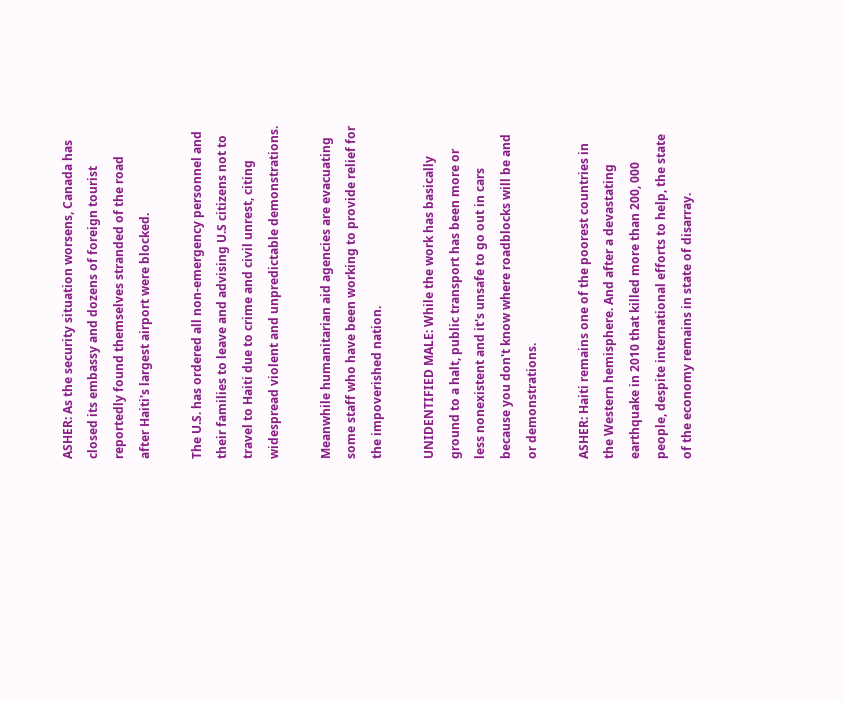ASHER: As the security situation worsens, Canada has closed its embassy and dozens of foreign tourist reportedly found themselves stranded of the road after Haiti's largest airport were blocked.

The U.S. has ordered all non-emergency personnel and their families to leave and advising U.S citizens not to travel to Haiti due to crime and civil unrest, citing widespread violent and unpredictable demonstrations.

Meanwhile humanitarian aid agencies are evacuating some staff who have been working to provide relief for the impoverished nation.

UNIDENTIFIED MALE: While the work has basically ground to a halt, public transport has been more or less nonexistent and it's unsafe to go out in cars because you don't know where roadblocks will be and or demonstrations.

ASHER: Haiti remains one of the poorest countries in the Western hemisphere. And after a devastating earthquake in 2010 that killed more than 200, 000 people, despite international efforts to help, the state of the economy remains in state of disarray.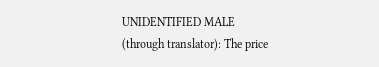UNIDENTIFIED MALE (through translator): The price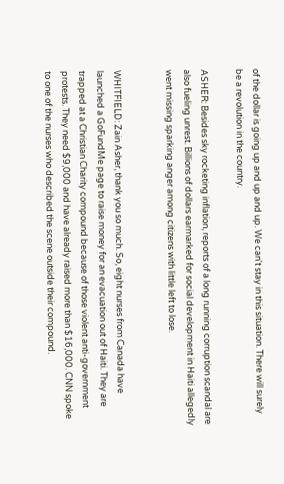of the dollar is going up and up and up. We can't stay in this situation. There will surely be a revolution in the country.

ASHER: Besides sky rocketing inflation, reports of a long running corruption scandal are also fueling unrest. Billions of dollars earmarked for social development in Haiti allegedly went missing sparking anger among citizens with little left to lose.


WHITFIELD: Zain Asher, thank you so much. So, eight nurses from Canada have launched a GoFundMe page to raise money for an evacuation out of Haiti. They are trapped at a Christian Charity compound because of those violent anti-government protests. They need $9,000 and have already raised more than $16,000. CNN spoke to one of the nurses who described the scene outside their compound.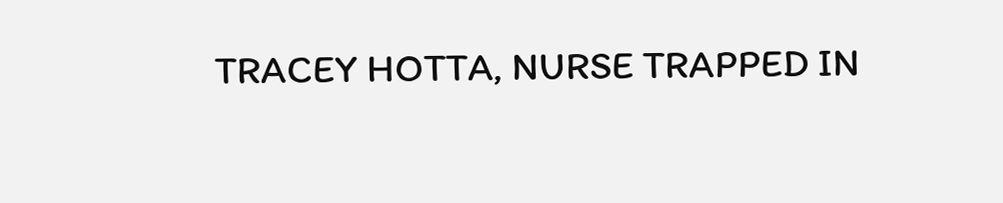TRACEY HOTTA, NURSE TRAPPED IN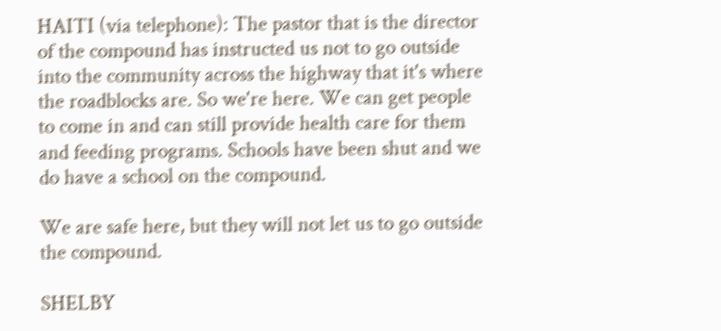HAITI (via telephone): The pastor that is the director of the compound has instructed us not to go outside into the community across the highway that it's where the roadblocks are. So we're here. We can get people to come in and can still provide health care for them and feeding programs. Schools have been shut and we do have a school on the compound.

We are safe here, but they will not let us to go outside the compound.

SHELBY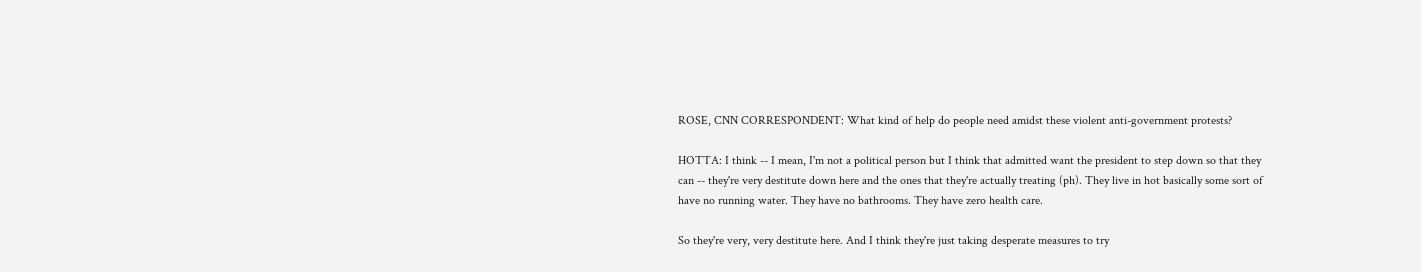ROSE, CNN CORRESPONDENT: What kind of help do people need amidst these violent anti-government protests?

HOTTA: I think -- I mean, I'm not a political person but I think that admitted want the president to step down so that they can -- they're very destitute down here and the ones that they're actually treating (ph). They live in hot basically some sort of have no running water. They have no bathrooms. They have zero health care.

So they're very, very destitute here. And I think they're just taking desperate measures to try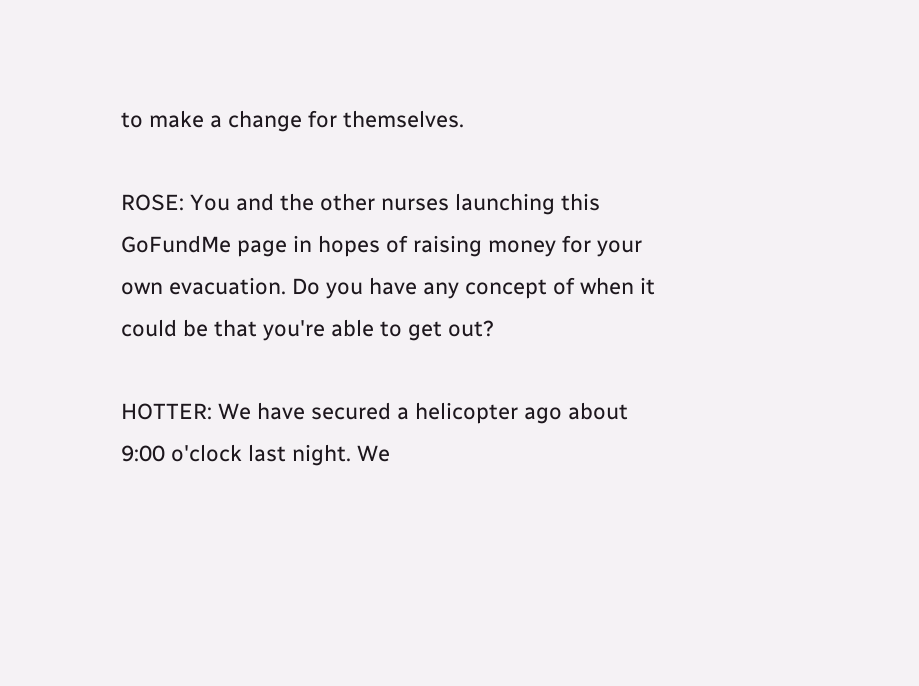to make a change for themselves.

ROSE: You and the other nurses launching this GoFundMe page in hopes of raising money for your own evacuation. Do you have any concept of when it could be that you're able to get out?

HOTTER: We have secured a helicopter ago about 9:00 o'clock last night. We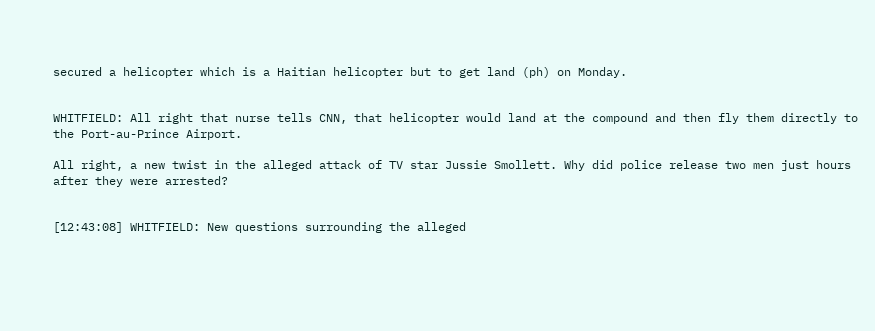secured a helicopter which is a Haitian helicopter but to get land (ph) on Monday.


WHITFIELD: All right that nurse tells CNN, that helicopter would land at the compound and then fly them directly to the Port-au-Prince Airport.

All right, a new twist in the alleged attack of TV star Jussie Smollett. Why did police release two men just hours after they were arrested?


[12:43:08] WHITFIELD: New questions surrounding the alleged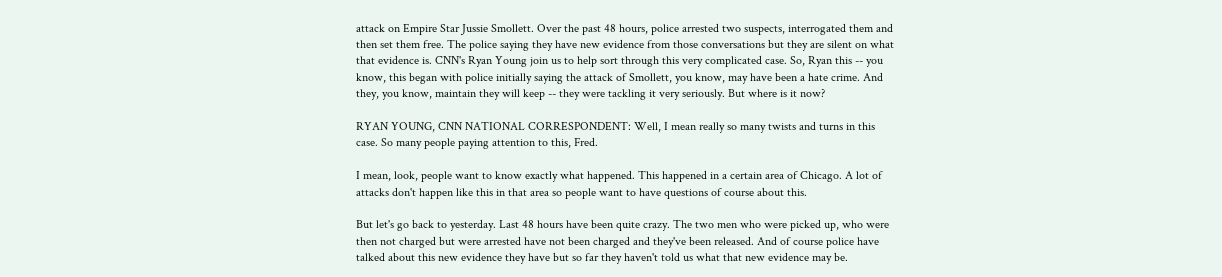attack on Empire Star Jussie Smollett. Over the past 48 hours, police arrested two suspects, interrogated them and then set them free. The police saying they have new evidence from those conversations but they are silent on what that evidence is. CNN's Ryan Young join us to help sort through this very complicated case. So, Ryan this -- you know, this began with police initially saying the attack of Smollett, you know, may have been a hate crime. And they, you know, maintain they will keep -- they were tackling it very seriously. But where is it now?

RYAN YOUNG, CNN NATIONAL CORRESPONDENT: Well, I mean really so many twists and turns in this case. So many people paying attention to this, Fred.

I mean, look, people want to know exactly what happened. This happened in a certain area of Chicago. A lot of attacks don't happen like this in that area so people want to have questions of course about this.

But let's go back to yesterday. Last 48 hours have been quite crazy. The two men who were picked up, who were then not charged but were arrested have not been charged and they've been released. And of course police have talked about this new evidence they have but so far they haven't told us what that new evidence may be.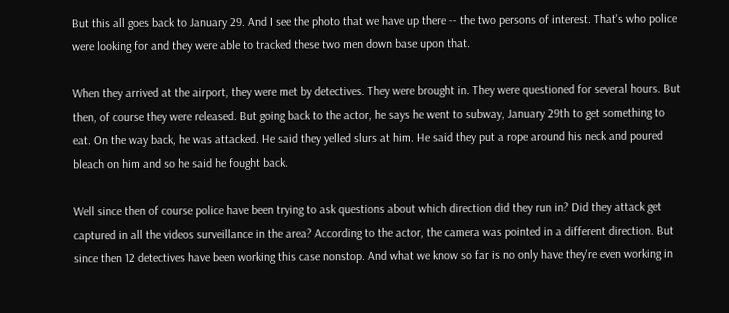But this all goes back to January 29. And I see the photo that we have up there -- the two persons of interest. That's who police were looking for and they were able to tracked these two men down base upon that.

When they arrived at the airport, they were met by detectives. They were brought in. They were questioned for several hours. But then, of course they were released. But going back to the actor, he says he went to subway, January 29th to get something to eat. On the way back, he was attacked. He said they yelled slurs at him. He said they put a rope around his neck and poured bleach on him and so he said he fought back.

Well since then of course police have been trying to ask questions about which direction did they run in? Did they attack get captured in all the videos surveillance in the area? According to the actor, the camera was pointed in a different direction. But since then 12 detectives have been working this case nonstop. And what we know so far is no only have they're even working in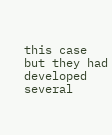this case but they had developed several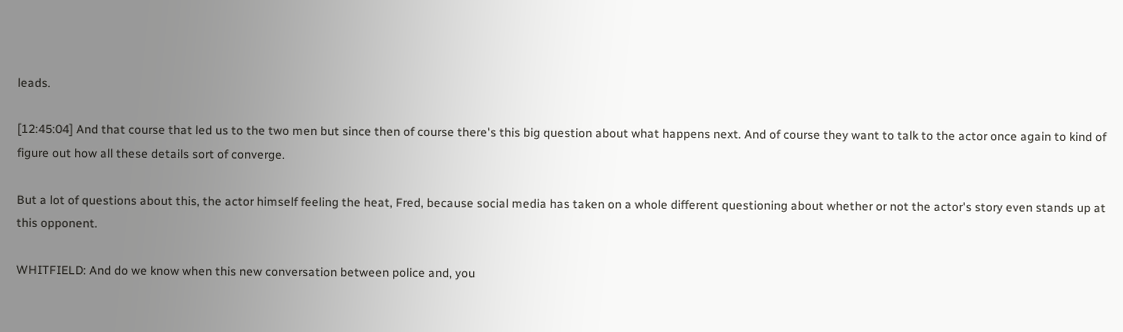leads.

[12:45:04] And that course that led us to the two men but since then of course there's this big question about what happens next. And of course they want to talk to the actor once again to kind of figure out how all these details sort of converge.

But a lot of questions about this, the actor himself feeling the heat, Fred, because social media has taken on a whole different questioning about whether or not the actor's story even stands up at this opponent.

WHITFIELD: And do we know when this new conversation between police and, you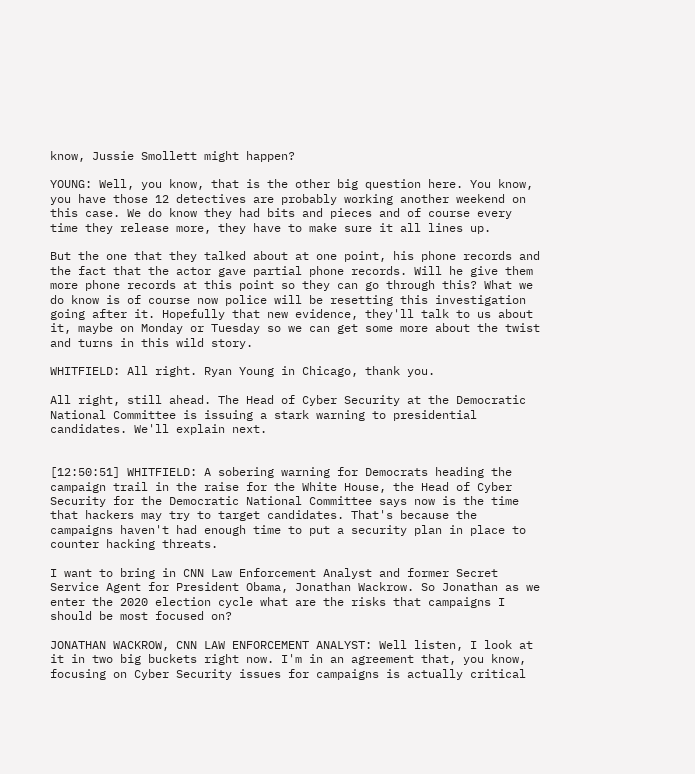know, Jussie Smollett might happen?

YOUNG: Well, you know, that is the other big question here. You know, you have those 12 detectives are probably working another weekend on this case. We do know they had bits and pieces and of course every time they release more, they have to make sure it all lines up.

But the one that they talked about at one point, his phone records and the fact that the actor gave partial phone records. Will he give them more phone records at this point so they can go through this? What we do know is of course now police will be resetting this investigation going after it. Hopefully that new evidence, they'll talk to us about it, maybe on Monday or Tuesday so we can get some more about the twist and turns in this wild story.

WHITFIELD: All right. Ryan Young in Chicago, thank you.

All right, still ahead. The Head of Cyber Security at the Democratic National Committee is issuing a stark warning to presidential candidates. We'll explain next.


[12:50:51] WHITFIELD: A sobering warning for Democrats heading the campaign trail in the raise for the White House, the Head of Cyber Security for the Democratic National Committee says now is the time that hackers may try to target candidates. That's because the campaigns haven't had enough time to put a security plan in place to counter hacking threats.

I want to bring in CNN Law Enforcement Analyst and former Secret Service Agent for President Obama, Jonathan Wackrow. So Jonathan as we enter the 2020 election cycle what are the risks that campaigns I should be most focused on?

JONATHAN WACKROW, CNN LAW ENFORCEMENT ANALYST: Well listen, I look at it in two big buckets right now. I'm in an agreement that, you know, focusing on Cyber Security issues for campaigns is actually critical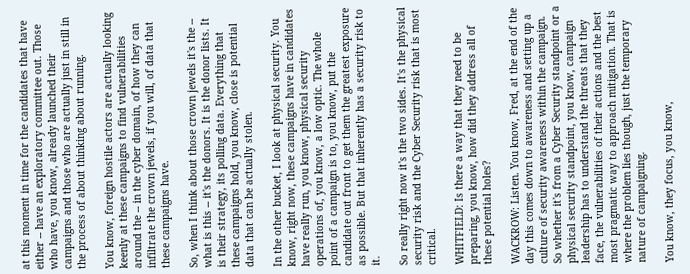at this moment in time for the candidates that have either -- have an exploratory committee out. Those who have, you know, already launched their campaigns and those who are actually just in still in the process of about thinking about running.

You know, foreign hostile actors are actually looking keenly at these campaigns to find vulnerabilities around the -- in the cyber domain, of how they can infiltrate the crown jewels, if you will, of data that these campaigns have.

So, when I think about those crown jewels it's the -- what is this -- it's the donors. It is the donor lists. It is their strategy, its polling data. Everything that these campaigns hold, you know, close is potential data that can be actually stolen.

In the other bucket, I look at physical security. You know, right now, these campaigns have in candidates have really run, you know, physical security operations of, you know, a low optic. The whole point of a campaign is to, you know, put the candidate out front to get them the greatest exposure as possible. But that inherently has a security risk to it.

So really right now it's the two sides. It's the physical security risk and the Cyber Security risk that is most critical.

WHITFIELD: Is there a way that they need to be preparing, you know, how did they address all of these potential holes?

WACKROW: Listen. You know, Fred, at the end of the day this comes down to awareness and setting up a culture of security awareness within the campaign. So whether it's from a Cyber Security standpoint or a physical security standpoint, you know, campaign leadership has to understand the threats that they face, the vulnerabilities of their actions and the best most pragmatic way to approach mitigation. That is where the problem lies though, just the temporary nature of campaigning.

You know, they focus, you know,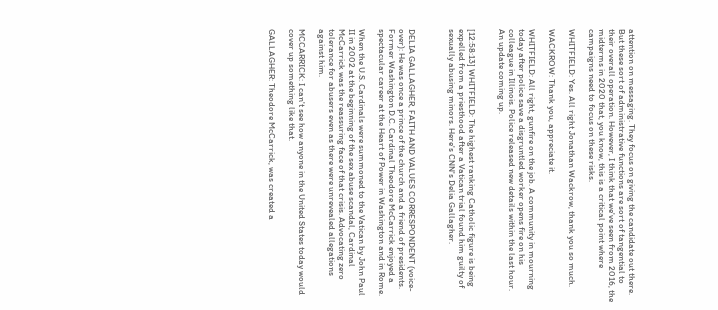attention on messaging. They focus on giving the candidate out there. But these sort of administrative functions are sort of tangential to their overall operation. However, I think that we've seen from 2016, the midterms in 2020 that, you know, this is a critical point where campaigns need to focus on these risks.

WHITFIELD: Yes. All right Jonathan Wackrow, thank you so much.

WACKROW: Thank you, appreciate it.

WHITFIELD: All right, gunfire on the job. A community in mourning today after police save a disgruntled worker opens fire on his colleague in Illinois. Police released new details within the last hour. An update coming up.


[12:58:13] WHITFIELD: The highest ranking Catholic figure is being expelled from a priesthood after a Vatican trial found him guilty of sexually abusing minors. Here's CNN's Delia Gallagher.



DELIA GALLAGHER, FAITH AND VALUES CORRESPONDENT (voice-over): He was once a prince of the church and a friend of presidents. Former Washington D.C. Cardinal Theodore McCarrick enjoyed a spectacular career at the Heart of Power in Washington and in Rome.

When the U.S. Cardinals were summoned to the Vatican by John Paul II in 2002 at the beginning of the sex abuse scandal, Cardinal McCarrick was the reassuring face of that crisis. Advocating zero tolerance for abusers even as there were unrevealed allegations against him.

MCCARRICK: I can't see how anyone in the United States today would cover up something like that.

GALLAGHER: Theodore McCarrick, was created a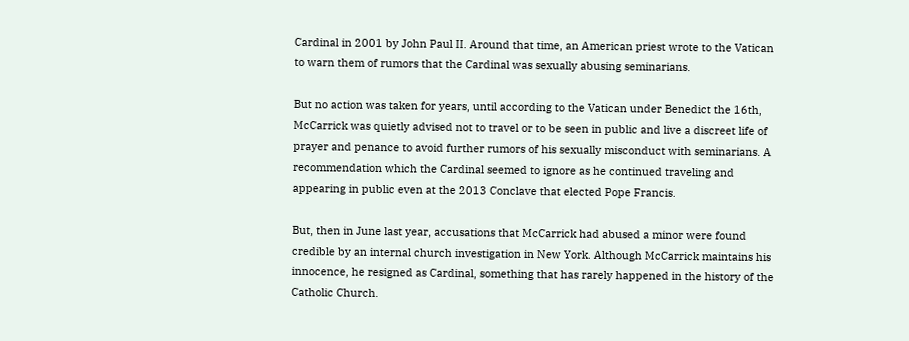Cardinal in 2001 by John Paul II. Around that time, an American priest wrote to the Vatican to warn them of rumors that the Cardinal was sexually abusing seminarians.

But no action was taken for years, until according to the Vatican under Benedict the 16th, McCarrick was quietly advised not to travel or to be seen in public and live a discreet life of prayer and penance to avoid further rumors of his sexually misconduct with seminarians. A recommendation which the Cardinal seemed to ignore as he continued traveling and appearing in public even at the 2013 Conclave that elected Pope Francis.

But, then in June last year, accusations that McCarrick had abused a minor were found credible by an internal church investigation in New York. Although McCarrick maintains his innocence, he resigned as Cardinal, something that has rarely happened in the history of the Catholic Church.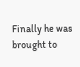Finally he was brought to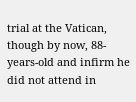trial at the Vatican, though by now, 88- years-old and infirm he did not attend in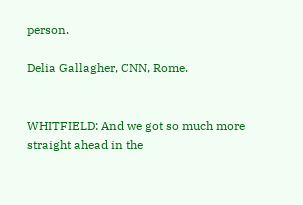person.

Delia Gallagher, CNN, Rome.


WHITFIELD: And we got so much more straight ahead in the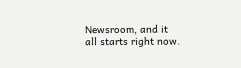Newsroom, and it all starts right now.